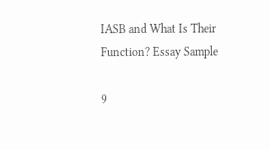IASB and What Is Their Function? Essay Sample

9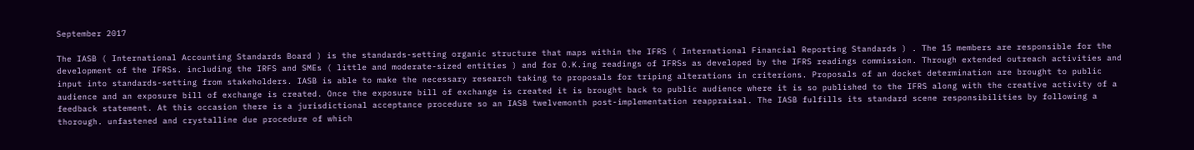September 2017

The IASB ( International Accounting Standards Board ) is the standards-setting organic structure that maps within the IFRS ( International Financial Reporting Standards ) . The 15 members are responsible for the development of the IFRSs. including the IRFS and SMEs ( little and moderate-sized entities ) and for O.K.ing readings of IFRSs as developed by the IFRS readings commission. Through extended outreach activities and input into standards-setting from stakeholders. IASB is able to make the necessary research taking to proposals for triping alterations in criterions. Proposals of an docket determination are brought to public audience and an exposure bill of exchange is created. Once the exposure bill of exchange is created it is brought back to public audience where it is so published to the IFRS along with the creative activity of a feedback statement. At this occasion there is a jurisdictional acceptance procedure so an IASB twelvemonth post-implementation reappraisal. The IASB fulfills its standard scene responsibilities by following a thorough. unfastened and crystalline due procedure of which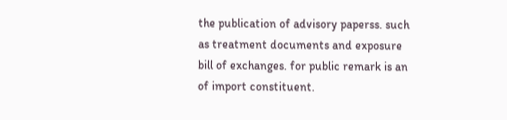the publication of advisory paperss. such as treatment documents and exposure bill of exchanges. for public remark is an of import constituent.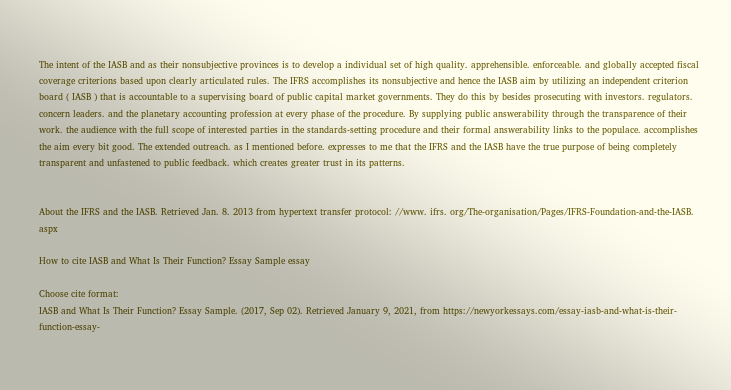The intent of the IASB and as their nonsubjective provinces is to develop a individual set of high quality. apprehensible. enforceable. and globally accepted fiscal coverage criterions based upon clearly articulated rules. The IFRS accomplishes its nonsubjective and hence the IASB aim by utilizing an independent criterion board ( IASB ) that is accountable to a supervising board of public capital market governments. They do this by besides prosecuting with investors. regulators. concern leaders. and the planetary accounting profession at every phase of the procedure. By supplying public answerability through the transparence of their work. the audience with the full scope of interested parties in the standards-setting procedure and their formal answerability links to the populace. accomplishes the aim every bit good. The extended outreach. as I mentioned before. expresses to me that the IFRS and the IASB have the true purpose of being completely transparent and unfastened to public feedback. which creates greater trust in its patterns.


About the IFRS and the IASB. Retrieved Jan. 8. 2013 from hypertext transfer protocol: //www. ifrs. org/The-organisation/Pages/IFRS-Foundation-and-the-IASB. aspx

How to cite IASB and What Is Their Function? Essay Sample essay

Choose cite format:
IASB and What Is Their Function? Essay Sample. (2017, Sep 02). Retrieved January 9, 2021, from https://newyorkessays.com/essay-iasb-and-what-is-their-function-essay-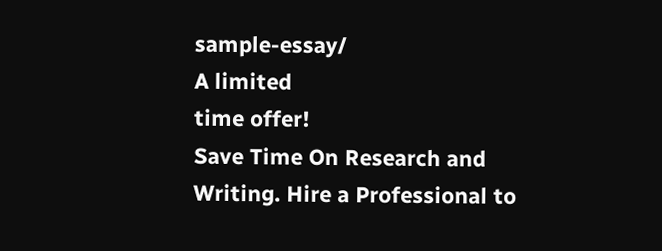sample-essay/
A limited
time offer!
Save Time On Research and Writing. Hire a Professional to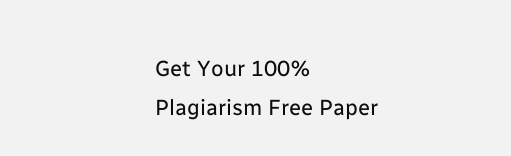Get Your 100% Plagiarism Free Paper